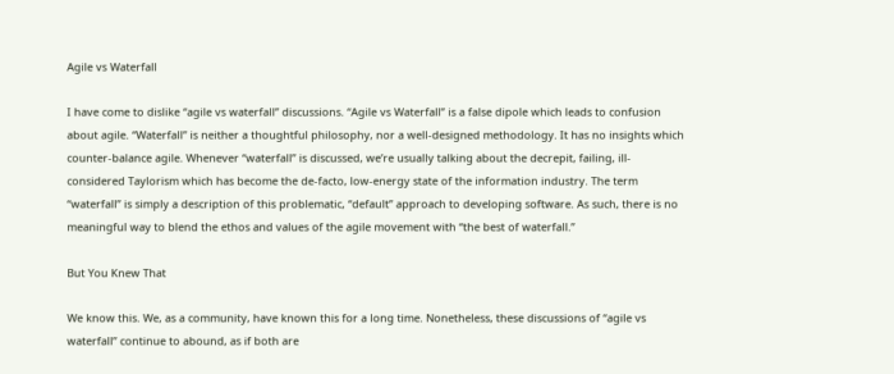Agile vs Waterfall

I have come to dislike “agile vs waterfall” discussions. “Agile vs Waterfall” is a false dipole which leads to confusion about agile. “Waterfall” is neither a thoughtful philosophy, nor a well-designed methodology. It has no insights which counter-balance agile. Whenever “waterfall” is discussed, we’re usually talking about the decrepit, failing, ill-considered Taylorism which has become the de-facto, low-energy state of the information industry. The term “waterfall” is simply a description of this problematic, “default” approach to developing software. As such, there is no meaningful way to blend the ethos and values of the agile movement with “the best of waterfall.”

But You Knew That

We know this. We, as a community, have known this for a long time. Nonetheless, these discussions of “agile vs waterfall” continue to abound, as if both are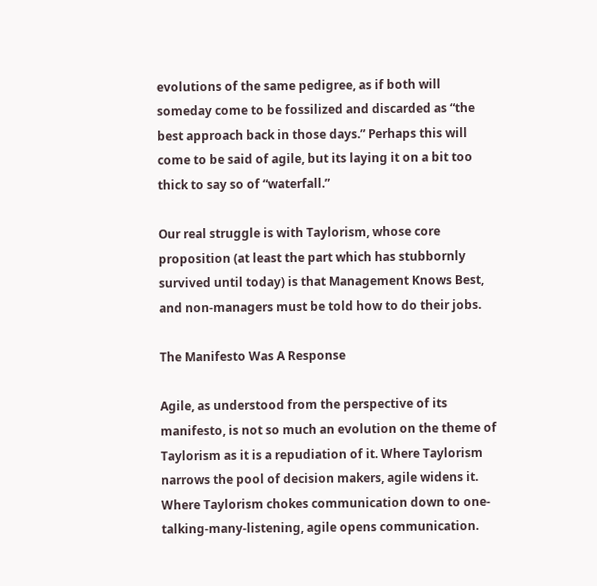evolutions of the same pedigree, as if both will someday come to be fossilized and discarded as “the best approach back in those days.” Perhaps this will come to be said of agile, but its laying it on a bit too thick to say so of “waterfall.”

Our real struggle is with Taylorism, whose core proposition (at least the part which has stubbornly survived until today) is that Management Knows Best, and non-managers must be told how to do their jobs.

The Manifesto Was A Response

Agile, as understood from the perspective of its manifesto, is not so much an evolution on the theme of Taylorism as it is a repudiation of it. Where Taylorism narrows the pool of decision makers, agile widens it. Where Taylorism chokes communication down to one-talking-many-listening, agile opens communication.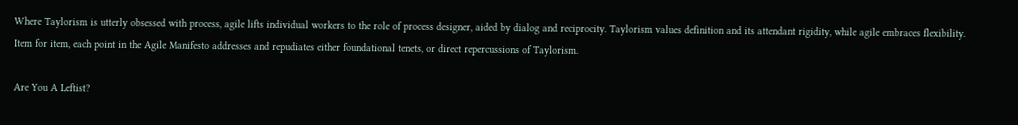Where Taylorism is utterly obsessed with process, agile lifts individual workers to the role of process designer, aided by dialog and reciprocity. Taylorism values definition and its attendant rigidity, while agile embraces flexibility. Item for item, each point in the Agile Manifesto addresses and repudiates either foundational tenets, or direct repercussions of Taylorism.

Are You A Leftist?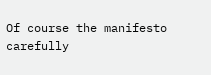Of course the manifesto carefully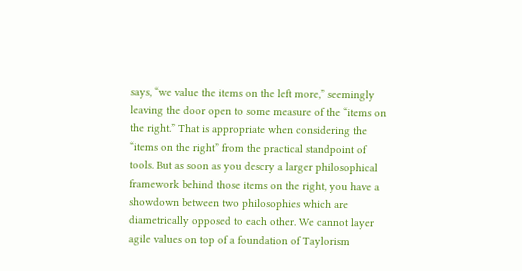says, “we value the items on the left more,” seemingly leaving the door open to some measure of the “items on the right.” That is appropriate when considering the “items on the right” from the practical standpoint of tools. But as soon as you descry a larger philosophical framework behind those items on the right, you have a showdown between two philosophies which are diametrically opposed to each other. We cannot layer agile values on top of a foundation of Taylorism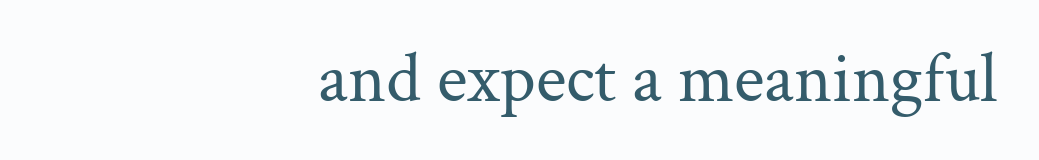and expect a meaningful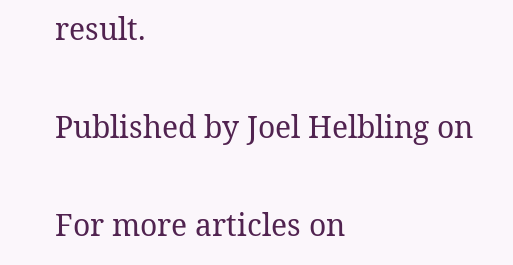result.

Published by Joel Helbling on

For more articles on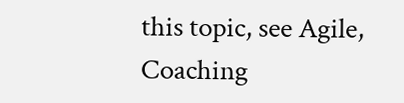this topic, see Agile, Coaching